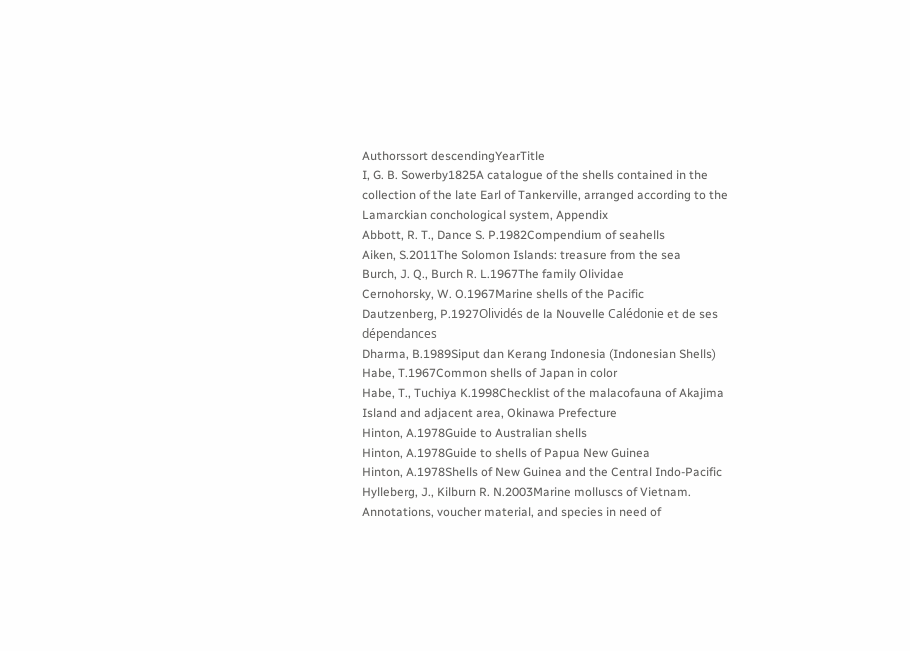Authorssort descendingYearTitle
I, G. B. Sowerby1825A catalogue of the shells contained in the collection of the late Earl of Tankerville, arranged according to the Lamarckian conchological system, Appendix
Abbott, R. T., Dance S. P.1982Compendium of seahells
Aiken, S.2011The Solomon Islands: treasure from the sea
Burch, J. Q., Burch R. L.1967The family Olividae
Cernohorsky, W. O.1967Marine shells of the Pacific
Dautzenberg, P.1927Olividés de la Nouvelle Calédonie et de ses dépendances
Dharma, B.1989Siput dan Kerang Indonesia (Indonesian Shells)
Habe, T.1967Common shells of Japan in color
Habe, T., Tuchiya K.1998Checklist of the malacofauna of Akajima Island and adjacent area, Okinawa Prefecture
Hinton, A.1978Guide to Australian shells
Hinton, A.1978Guide to shells of Papua New Guinea
Hinton, A.1978Shells of New Guinea and the Central Indo-Pacific
Hylleberg, J., Kilburn R. N.2003Marine molluscs of Vietnam. Annotations, voucher material, and species in need of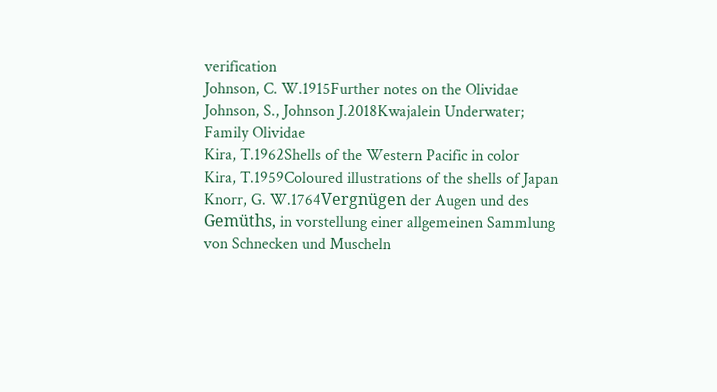verification
Johnson, C. W.1915Further notes on the Olividae
Johnson, S., Johnson J.2018Kwajalein Underwater; Family Olividae
Kira, T.1962Shells of the Western Pacific in color
Kira, T.1959Coloured illustrations of the shells of Japan
Knorr, G. W.1764Vergnügen der Augen und des Gemüths, in vorstellung einer allgemeinen Sammlung von Schnecken und Muscheln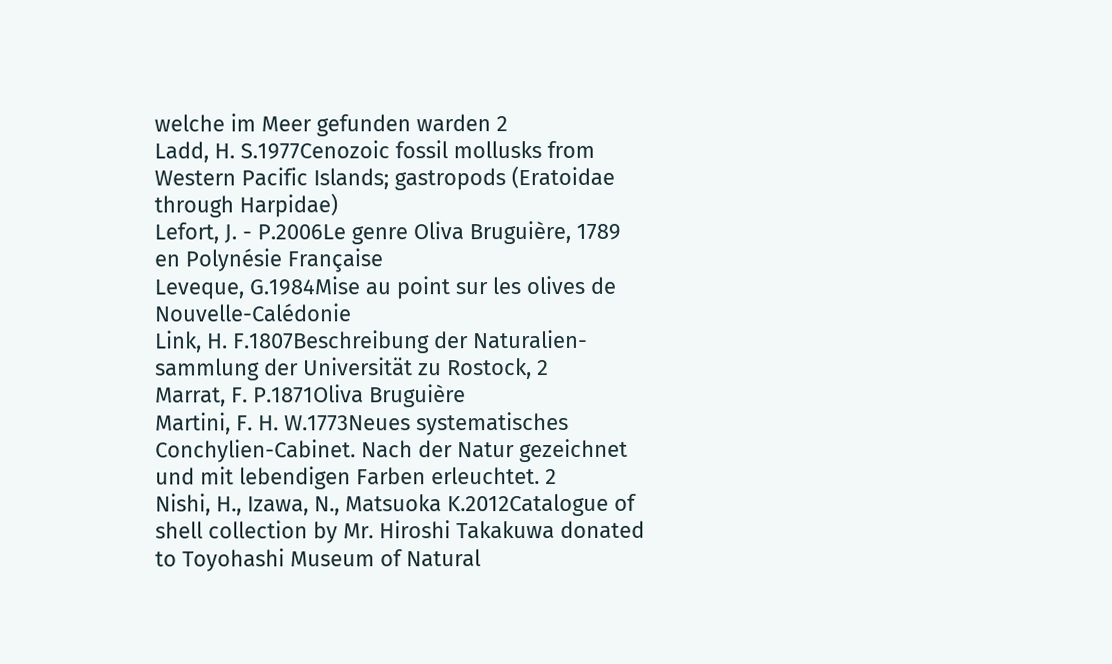welche im Meer gefunden warden 2
Ladd, H. S.1977Cenozoic fossil mollusks from Western Pacific Islands; gastropods (Eratoidae through Harpidae)
Lefort, J. - P.2006Le genre Oliva Bruguière, 1789 en Polynésie Française
Leveque, G.1984Mise au point sur les olives de Nouvelle-Calédonie
Link, H. F.1807Beschreibung der Naturalien-sammlung der Universität zu Rostock, 2
Marrat, F. P.1871Oliva Bruguière
Martini, F. H. W.1773Neues systematisches Conchylien-Cabinet. Nach der Natur gezeichnet und mit lebendigen Farben erleuchtet. 2
Nishi, H., Izawa, N., Matsuoka K.2012Catalogue of shell collection by Mr. Hiroshi Takakuwa donated to Toyohashi Museum of Natural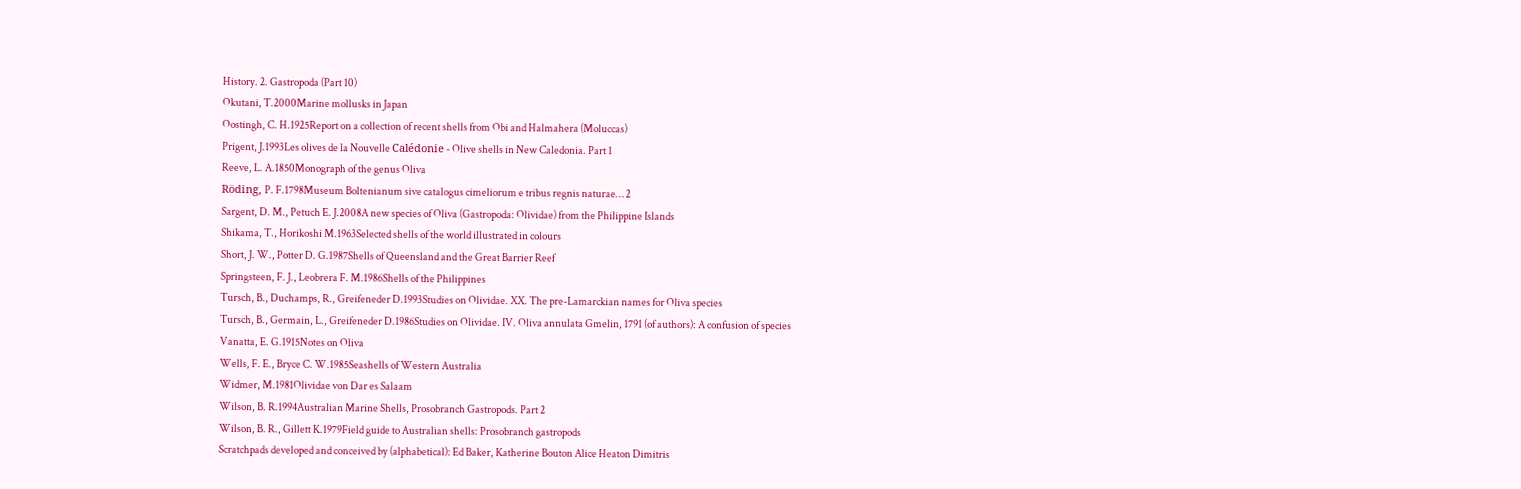History. 2. Gastropoda (Part 10)
Okutani, T.2000Marine mollusks in Japan
Oostingh, C. H.1925Report on a collection of recent shells from Obi and Halmahera (Moluccas)
Prigent, J.1993Les olives de la Nouvelle Calédonie - Olive shells in New Caledonia. Part 1
Reeve, L. A.1850Monograph of the genus Oliva
Röding, P. F.1798Museum Boltenianum sive catalogus cimeliorum e tribus regnis naturae… 2
Sargent, D. M., Petuch E. J.2008A new species of Oliva (Gastropoda: Olividae) from the Philippine Islands
Shikama, T., Horikoshi M.1963Selected shells of the world illustrated in colours
Short, J. W., Potter D. G.1987Shells of Queensland and the Great Barrier Reef
Springsteen, F. J., Leobrera F. M.1986Shells of the Philippines
Tursch, B., Duchamps, R., Greifeneder D.1993Studies on Olividae. XX. The pre-Lamarckian names for Oliva species
Tursch, B., Germain, L., Greifeneder D.1986Studies on Olividae. IV. Oliva annulata Gmelin, 1791 (of authors): A confusion of species
Vanatta, E. G.1915Notes on Oliva
Wells, F. E., Bryce C. W.1985Seashells of Western Australia
Widmer, M.1981Olividae von Dar es Salaam
Wilson, B. R.1994Australian Marine Shells, Prosobranch Gastropods. Part 2
Wilson, B. R., Gillett K.1979Field guide to Australian shells: Prosobranch gastropods
Scratchpads developed and conceived by (alphabetical): Ed Baker, Katherine Bouton Alice Heaton Dimitris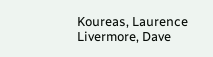Koureas, Laurence Livermore, Dave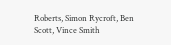Roberts, Simon Rycroft, Ben Scott, Vince Smith